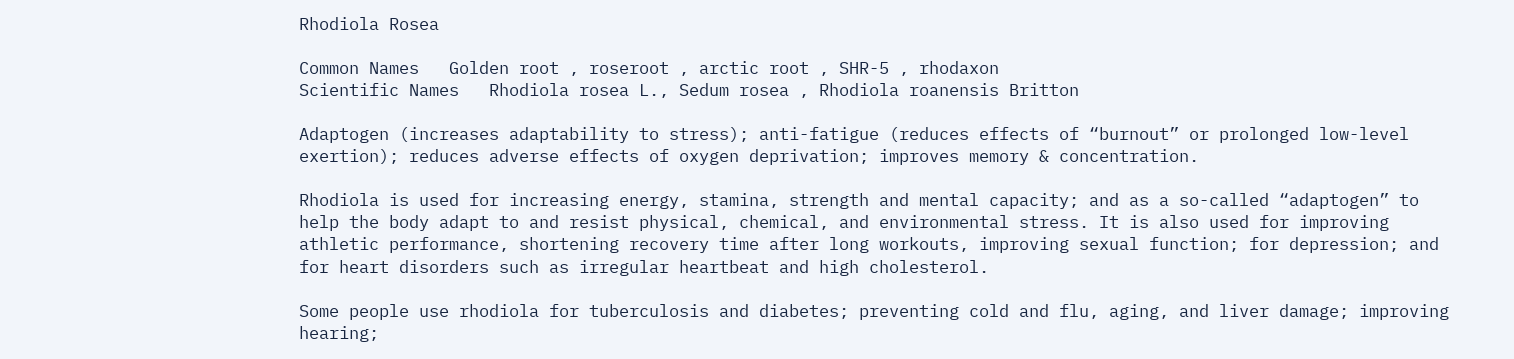Rhodiola Rosea

Common Names   Golden root , roseroot , arctic root , SHR-5 , rhodaxon
Scientific Names   Rhodiola rosea L., Sedum rosea , Rhodiola roanensis Britton

Adaptogen (increases adaptability to stress); anti-fatigue (reduces effects of “burnout” or prolonged low-level exertion); reduces adverse effects of oxygen deprivation; improves memory & concentration.

Rhodiola is used for increasing energy, stamina, strength and mental capacity; and as a so-called “adaptogen” to help the body adapt to and resist physical, chemical, and environmental stress. It is also used for improving athletic performance, shortening recovery time after long workouts, improving sexual function; for depression; and for heart disorders such as irregular heartbeat and high cholesterol.

Some people use rhodiola for tuberculosis and diabetes; preventing cold and flu, aging, and liver damage; improving hearing;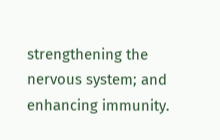strengthening the nervous system; and enhancing immunity.